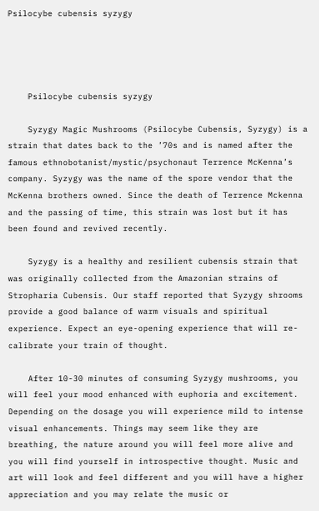Psilocybe cubensis syzygy




    Psilocybe cubensis syzygy

    Syzygy Magic Mushrooms (Psilocybe Cubensis, Syzygy) is a strain that dates back to the ’70s and is named after the famous ethnobotanist/mystic/psychonaut Terrence McKenna’s company. Syzygy was the name of the spore vendor that the McKenna brothers owned. Since the death of Terrence Mckenna and the passing of time, this strain was lost but it has been found and revived recently.

    Syzygy is a healthy and resilient cubensis strain that was originally collected from the Amazonian strains of Stropharia Cubensis. Our staff reported that Syzygy shrooms provide a good balance of warm visuals and spiritual experience. Expect an eye-opening experience that will re-calibrate your train of thought.

    After 10-30 minutes of consuming Syzygy mushrooms, you will feel your mood enhanced with euphoria and excitement. Depending on the dosage you will experience mild to intense visual enhancements. Things may seem like they are breathing, the nature around you will feel more alive and you will find yourself in introspective thought. Music and art will look and feel different and you will have a higher appreciation and you may relate the music or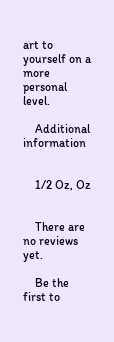art to yourself on a more personal level.

    Additional information


    1/2 Oz, Oz


    There are no reviews yet.

    Be the first to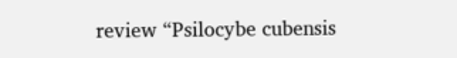review “Psilocybe cubensis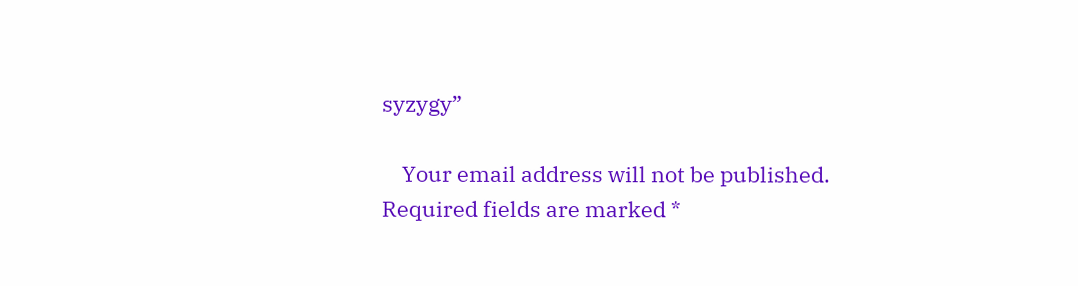syzygy”

    Your email address will not be published. Required fields are marked *